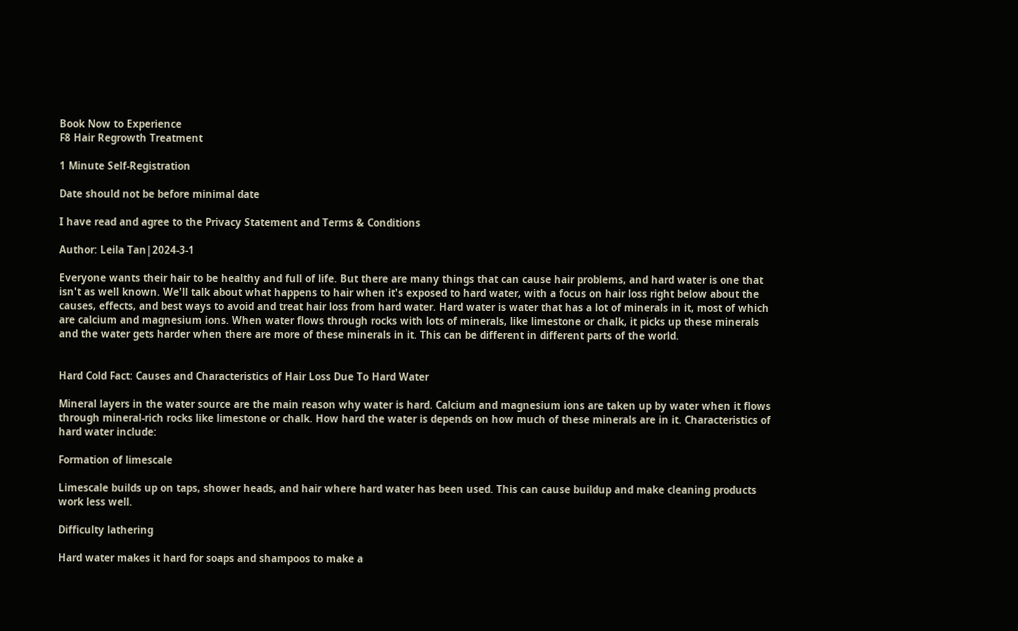Book Now to Experience
F8 Hair Regrowth Treatment

1 Minute Self-Registration

Date should not be before minimal date

I have read and agree to the Privacy Statement and Terms & Conditions

Author: Leila Tan|2024-3-1

Everyone wants their hair to be healthy and full of life. But there are many things that can cause hair problems, and hard water is one that isn't as well known. We'll talk about what happens to hair when it's exposed to hard water, with a focus on hair loss right below about the causes, effects, and best ways to avoid and treat hair loss from hard water. Hard water is water that has a lot of minerals in it, most of which are calcium and magnesium ions. When water flows through rocks with lots of minerals, like limestone or chalk, it picks up these minerals and the water gets harder when there are more of these minerals in it. This can be different in different parts of the world.


Hard Cold Fact: Causes and Characteristics of Hair Loss Due To Hard Water

Mineral layers in the water source are the main reason why water is hard. Calcium and magnesium ions are taken up by water when it flows through mineral-rich rocks like limestone or chalk. How hard the water is depends on how much of these minerals are in it. Characteristics of hard water include:

Formation of limescale

Limescale builds up on taps, shower heads, and hair where hard water has been used. This can cause buildup and make cleaning products work less well.

Difficulty lathering

Hard water makes it hard for soaps and shampoos to make a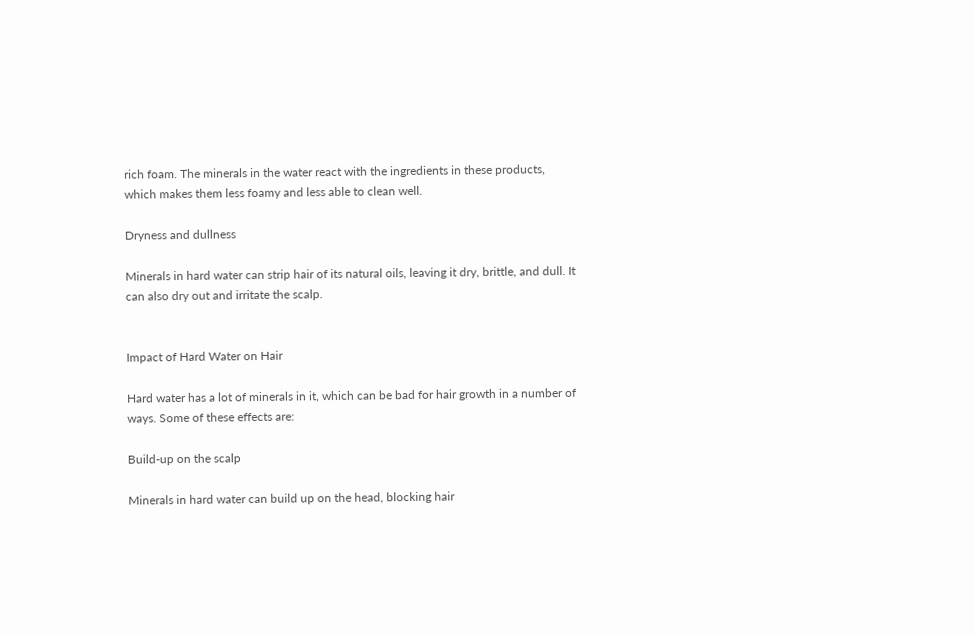rich foam. The minerals in the water react with the ingredients in these products, which makes them less foamy and less able to clean well.

Dryness and dullness

Minerals in hard water can strip hair of its natural oils, leaving it dry, brittle, and dull. It can also dry out and irritate the scalp.


Impact of Hard Water on Hair

Hard water has a lot of minerals in it, which can be bad for hair growth in a number of ways. Some of these effects are:

Build-up on the scalp

Minerals in hard water can build up on the head, blocking hair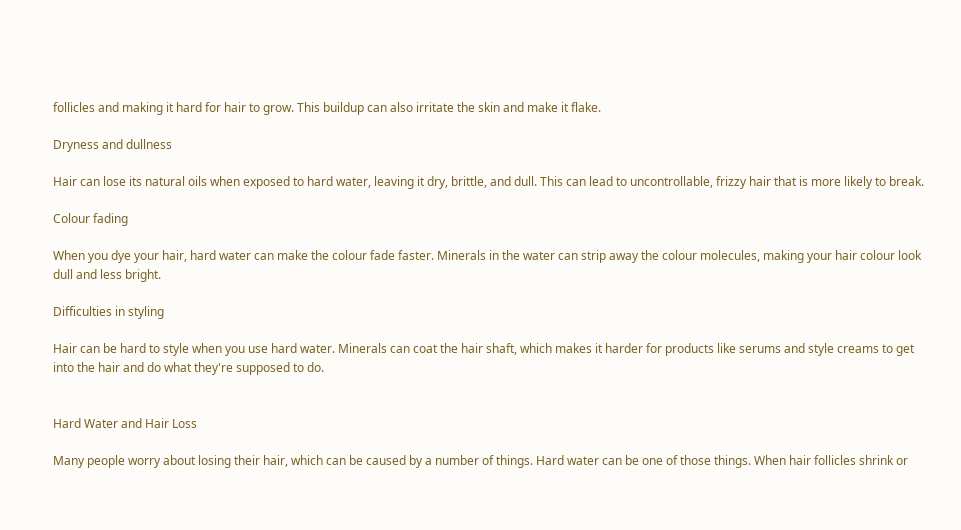follicles and making it hard for hair to grow. This buildup can also irritate the skin and make it flake.

Dryness and dullness

Hair can lose its natural oils when exposed to hard water, leaving it dry, brittle, and dull. This can lead to uncontrollable, frizzy hair that is more likely to break.

Colour fading

When you dye your hair, hard water can make the colour fade faster. Minerals in the water can strip away the colour molecules, making your hair colour look dull and less bright.

Difficulties in styling

Hair can be hard to style when you use hard water. Minerals can coat the hair shaft, which makes it harder for products like serums and style creams to get into the hair and do what they're supposed to do.


Hard Water and Hair Loss

Many people worry about losing their hair, which can be caused by a number of things. Hard water can be one of those things. When hair follicles shrink or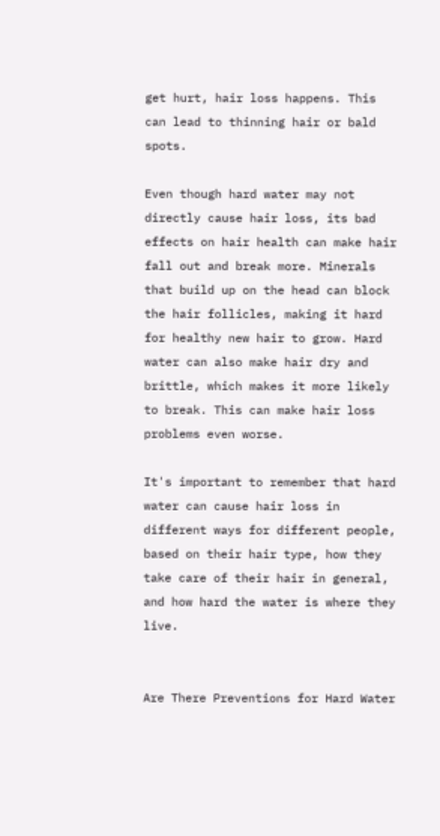get hurt, hair loss happens. This can lead to thinning hair or bald spots.

Even though hard water may not directly cause hair loss, its bad effects on hair health can make hair fall out and break more. Minerals that build up on the head can block the hair follicles, making it hard for healthy new hair to grow. Hard water can also make hair dry and brittle, which makes it more likely to break. This can make hair loss problems even worse.

It's important to remember that hard water can cause hair loss in different ways for different people, based on their hair type, how they take care of their hair in general, and how hard the water is where they live.


Are There Preventions for Hard Water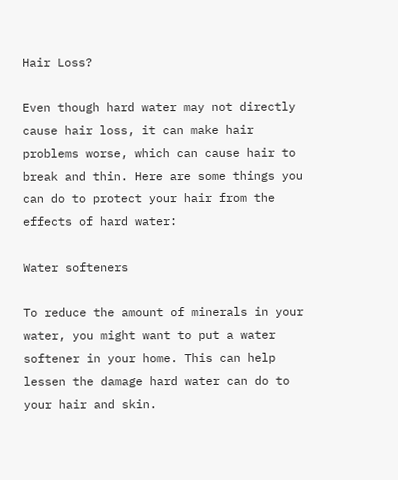Hair Loss?

Even though hard water may not directly cause hair loss, it can make hair problems worse, which can cause hair to break and thin. Here are some things you can do to protect your hair from the effects of hard water:

Water softeners

To reduce the amount of minerals in your water, you might want to put a water softener in your home. This can help lessen the damage hard water can do to your hair and skin.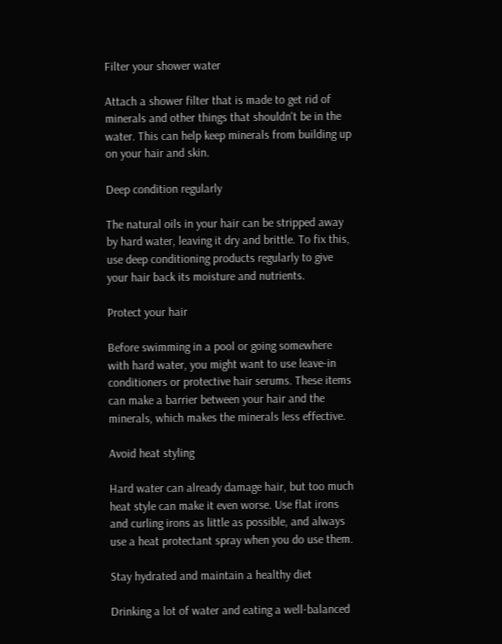Filter your shower water

Attach a shower filter that is made to get rid of minerals and other things that shouldn't be in the water. This can help keep minerals from building up on your hair and skin.

Deep condition regularly

The natural oils in your hair can be stripped away by hard water, leaving it dry and brittle. To fix this, use deep conditioning products regularly to give your hair back its moisture and nutrients.

Protect your hair

Before swimming in a pool or going somewhere with hard water, you might want to use leave-in conditioners or protective hair serums. These items can make a barrier between your hair and the minerals, which makes the minerals less effective.

Avoid heat styling

Hard water can already damage hair, but too much heat style can make it even worse. Use flat irons and curling irons as little as possible, and always use a heat protectant spray when you do use them.

Stay hydrated and maintain a healthy diet

Drinking a lot of water and eating a well-balanced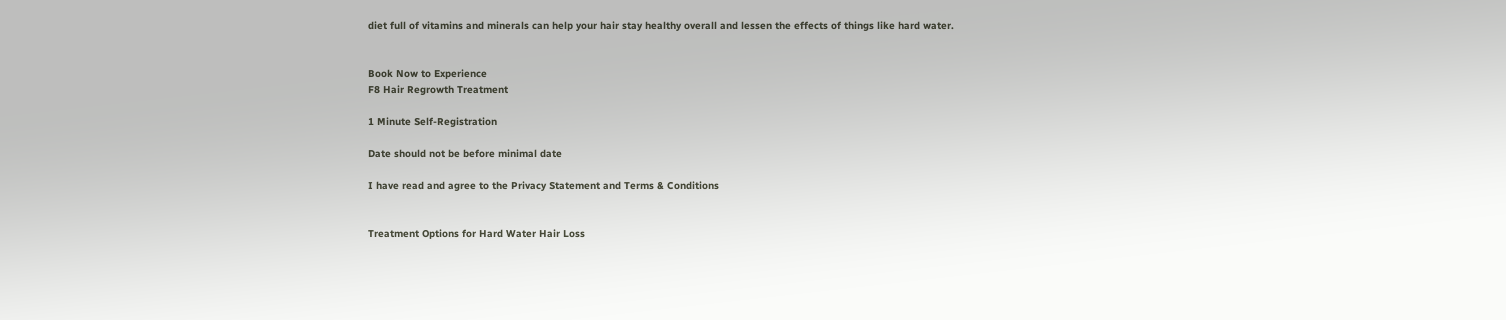diet full of vitamins and minerals can help your hair stay healthy overall and lessen the effects of things like hard water.


Book Now to Experience
F8 Hair Regrowth Treatment

1 Minute Self-Registration

Date should not be before minimal date

I have read and agree to the Privacy Statement and Terms & Conditions


Treatment Options for Hard Water Hair Loss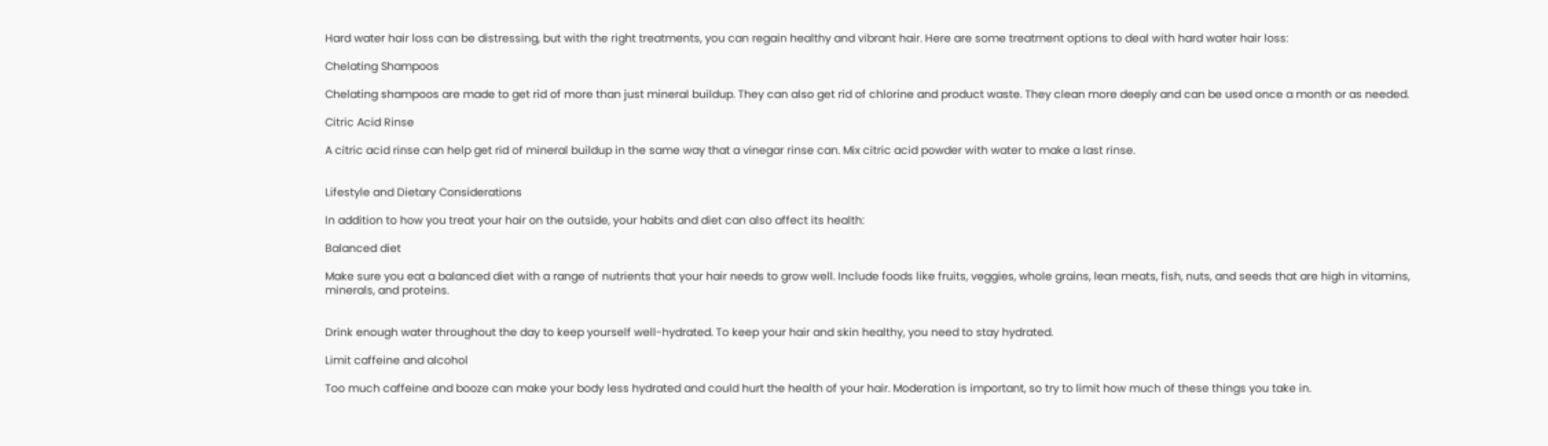Hard water hair loss can be distressing, but with the right treatments, you can regain healthy and vibrant hair. Here are some treatment options to deal with hard water hair loss:

Chelating Shampoos

Chelating shampoos are made to get rid of more than just mineral buildup. They can also get rid of chlorine and product waste. They clean more deeply and can be used once a month or as needed.

Citric Acid Rinse

A citric acid rinse can help get rid of mineral buildup in the same way that a vinegar rinse can. Mix citric acid powder with water to make a last rinse.


Lifestyle and Dietary Considerations

In addition to how you treat your hair on the outside, your habits and diet can also affect its health:

Balanced diet

Make sure you eat a balanced diet with a range of nutrients that your hair needs to grow well. Include foods like fruits, veggies, whole grains, lean meats, fish, nuts, and seeds that are high in vitamins, minerals, and proteins.


Drink enough water throughout the day to keep yourself well-hydrated. To keep your hair and skin healthy, you need to stay hydrated.

Limit caffeine and alcohol

Too much caffeine and booze can make your body less hydrated and could hurt the health of your hair. Moderation is important, so try to limit how much of these things you take in.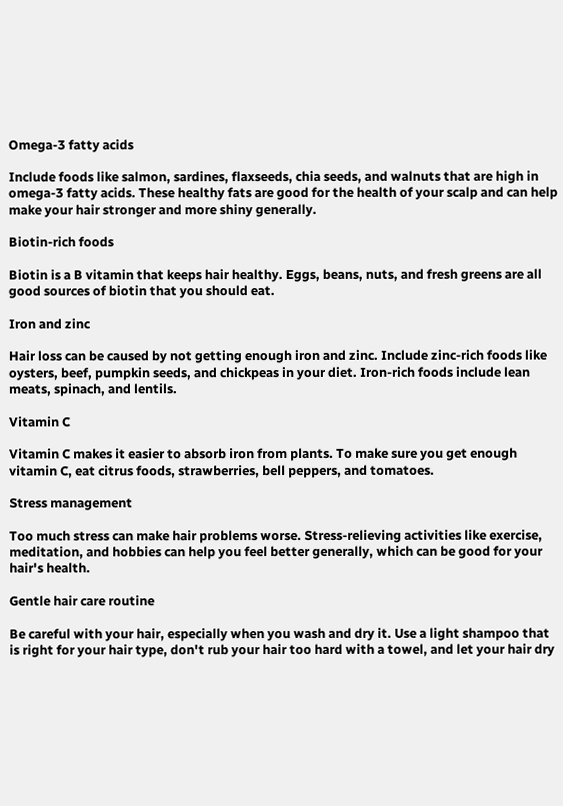Omega-3 fatty acids

Include foods like salmon, sardines, flaxseeds, chia seeds, and walnuts that are high in omega-3 fatty acids. These healthy fats are good for the health of your scalp and can help make your hair stronger and more shiny generally.

Biotin-rich foods

Biotin is a B vitamin that keeps hair healthy. Eggs, beans, nuts, and fresh greens are all good sources of biotin that you should eat.

Iron and zinc

Hair loss can be caused by not getting enough iron and zinc. Include zinc-rich foods like oysters, beef, pumpkin seeds, and chickpeas in your diet. Iron-rich foods include lean meats, spinach, and lentils.

Vitamin C

Vitamin C makes it easier to absorb iron from plants. To make sure you get enough vitamin C, eat citrus foods, strawberries, bell peppers, and tomatoes.

Stress management

Too much stress can make hair problems worse. Stress-relieving activities like exercise, meditation, and hobbies can help you feel better generally, which can be good for your hair's health.

Gentle hair care routine

Be careful with your hair, especially when you wash and dry it. Use a light shampoo that is right for your hair type, don't rub your hair too hard with a towel, and let your hair dry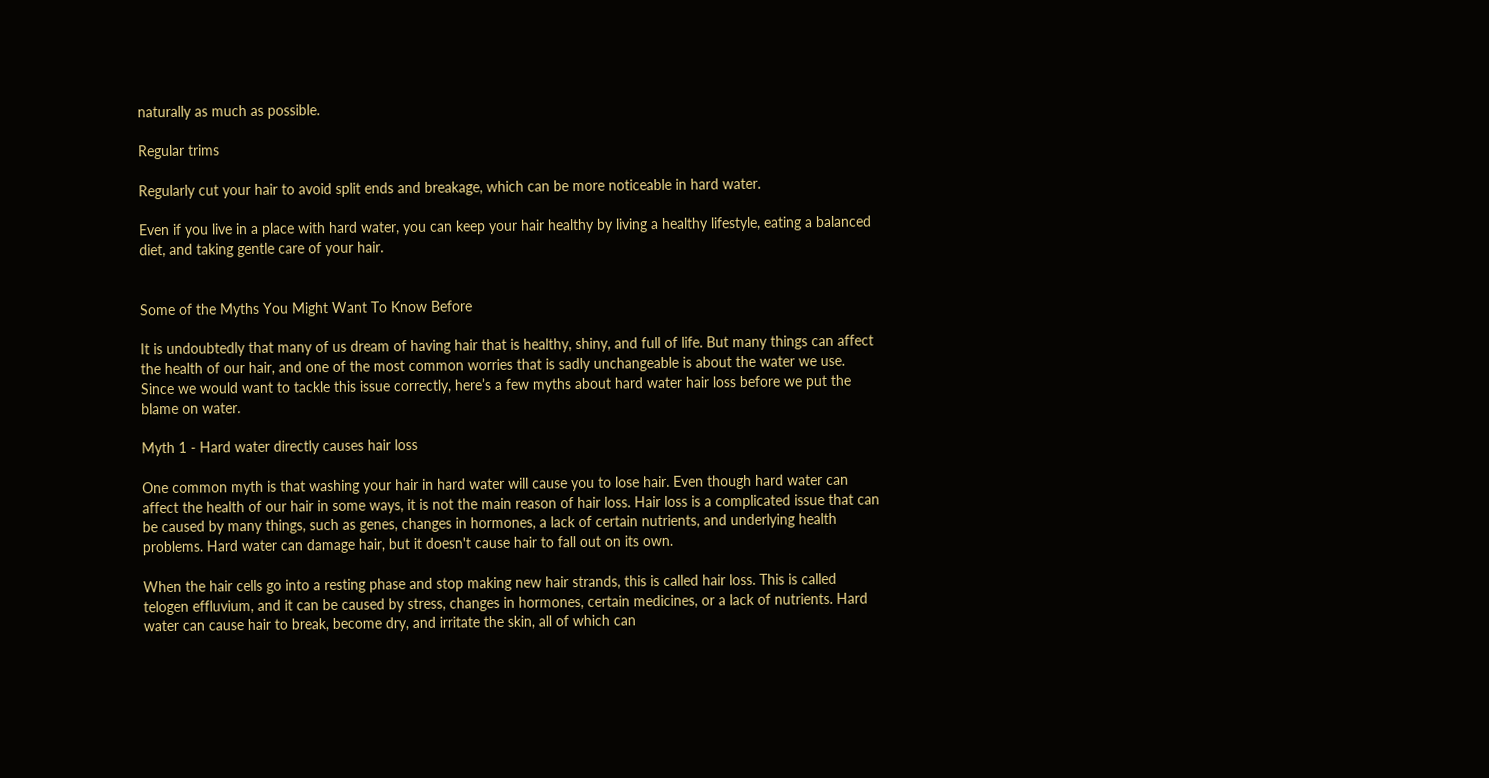naturally as much as possible.

Regular trims

Regularly cut your hair to avoid split ends and breakage, which can be more noticeable in hard water.

Even if you live in a place with hard water, you can keep your hair healthy by living a healthy lifestyle, eating a balanced diet, and taking gentle care of your hair.


Some of the Myths You Might Want To Know Before

It is undoubtedly that many of us dream of having hair that is healthy, shiny, and full of life. But many things can affect the health of our hair, and one of the most common worries that is sadly unchangeable is about the water we use. Since we would want to tackle this issue correctly, here’s a few myths about hard water hair loss before we put the blame on water.

Myth 1 - Hard water directly causes hair loss

One common myth is that washing your hair in hard water will cause you to lose hair. Even though hard water can affect the health of our hair in some ways, it is not the main reason of hair loss. Hair loss is a complicated issue that can be caused by many things, such as genes, changes in hormones, a lack of certain nutrients, and underlying health problems. Hard water can damage hair, but it doesn't cause hair to fall out on its own.

When the hair cells go into a resting phase and stop making new hair strands, this is called hair loss. This is called telogen effluvium, and it can be caused by stress, changes in hormones, certain medicines, or a lack of nutrients. Hard water can cause hair to break, become dry, and irritate the skin, all of which can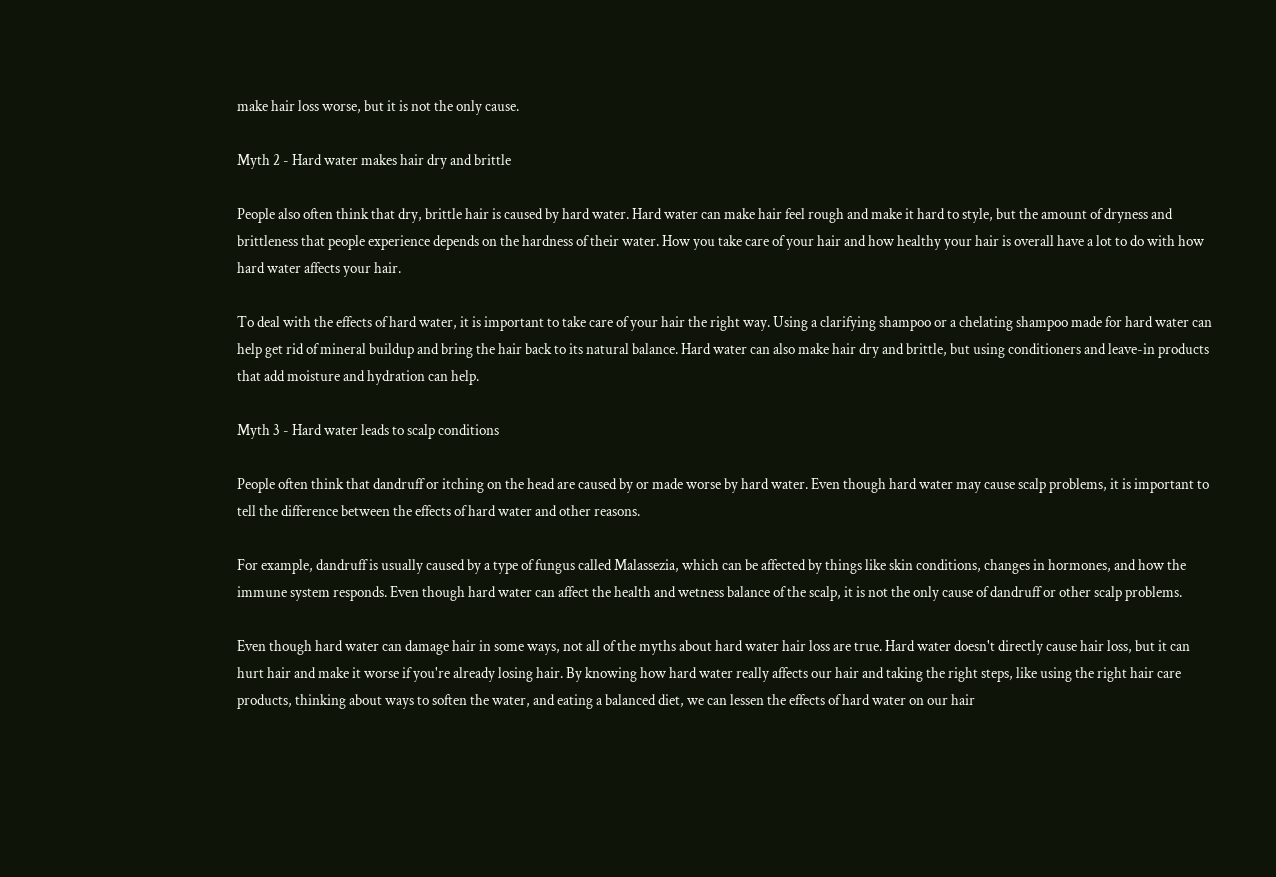make hair loss worse, but it is not the only cause.

Myth 2 - Hard water makes hair dry and brittle

People also often think that dry, brittle hair is caused by hard water. Hard water can make hair feel rough and make it hard to style, but the amount of dryness and brittleness that people experience depends on the hardness of their water. How you take care of your hair and how healthy your hair is overall have a lot to do with how hard water affects your hair.

To deal with the effects of hard water, it is important to take care of your hair the right way. Using a clarifying shampoo or a chelating shampoo made for hard water can help get rid of mineral buildup and bring the hair back to its natural balance. Hard water can also make hair dry and brittle, but using conditioners and leave-in products that add moisture and hydration can help.

Myth 3 - Hard water leads to scalp conditions

People often think that dandruff or itching on the head are caused by or made worse by hard water. Even though hard water may cause scalp problems, it is important to tell the difference between the effects of hard water and other reasons.

For example, dandruff is usually caused by a type of fungus called Malassezia, which can be affected by things like skin conditions, changes in hormones, and how the immune system responds. Even though hard water can affect the health and wetness balance of the scalp, it is not the only cause of dandruff or other scalp problems.

Even though hard water can damage hair in some ways, not all of the myths about hard water hair loss are true. Hard water doesn't directly cause hair loss, but it can hurt hair and make it worse if you're already losing hair. By knowing how hard water really affects our hair and taking the right steps, like using the right hair care products, thinking about ways to soften the water, and eating a balanced diet, we can lessen the effects of hard water on our hair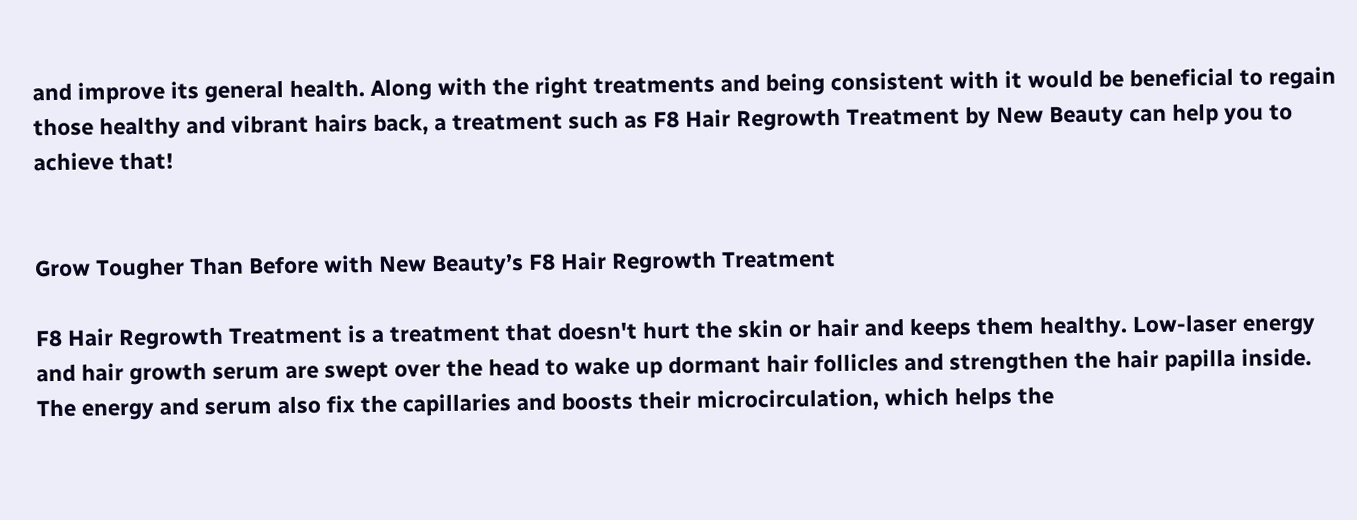and improve its general health. Along with the right treatments and being consistent with it would be beneficial to regain those healthy and vibrant hairs back, a treatment such as F8 Hair Regrowth Treatment by New Beauty can help you to achieve that!


Grow Tougher Than Before with New Beauty’s F8 Hair Regrowth Treatment

F8 Hair Regrowth Treatment is a treatment that doesn't hurt the skin or hair and keeps them healthy. Low-laser energy and hair growth serum are swept over the head to wake up dormant hair follicles and strengthen the hair papilla inside. The energy and serum also fix the capillaries and boosts their microcirculation, which helps the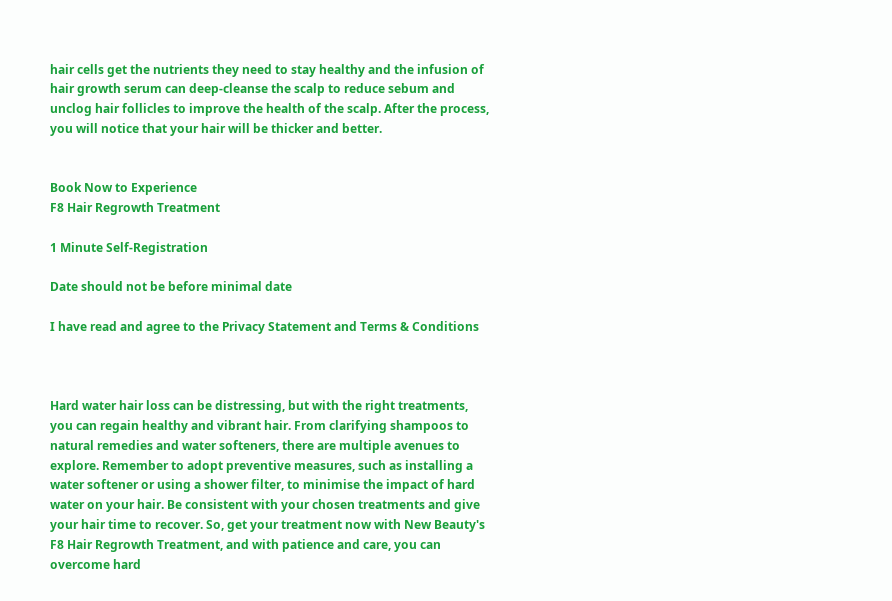hair cells get the nutrients they need to stay healthy and the infusion of hair growth serum can deep-cleanse the scalp to reduce sebum and unclog hair follicles to improve the health of the scalp. After the process, you will notice that your hair will be thicker and better.


Book Now to Experience
F8 Hair Regrowth Treatment

1 Minute Self-Registration

Date should not be before minimal date

I have read and agree to the Privacy Statement and Terms & Conditions



Hard water hair loss can be distressing, but with the right treatments, you can regain healthy and vibrant hair. From clarifying shampoos to natural remedies and water softeners, there are multiple avenues to explore. Remember to adopt preventive measures, such as installing a water softener or using a shower filter, to minimise the impact of hard water on your hair. Be consistent with your chosen treatments and give your hair time to recover. So, get your treatment now with New Beauty's F8 Hair Regrowth Treatment, and with patience and care, you can overcome hard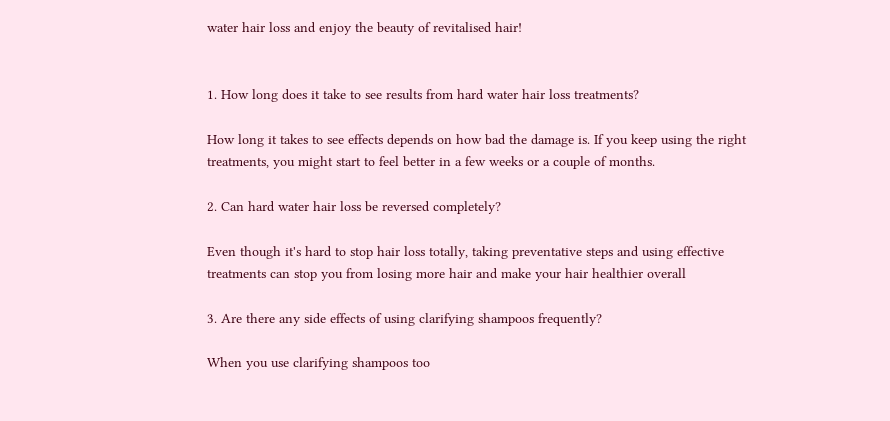water hair loss and enjoy the beauty of revitalised hair!


1. How long does it take to see results from hard water hair loss treatments?

How long it takes to see effects depends on how bad the damage is. If you keep using the right treatments, you might start to feel better in a few weeks or a couple of months.

2. Can hard water hair loss be reversed completely?

Even though it's hard to stop hair loss totally, taking preventative steps and using effective treatments can stop you from losing more hair and make your hair healthier overall

3. Are there any side effects of using clarifying shampoos frequently?

When you use clarifying shampoos too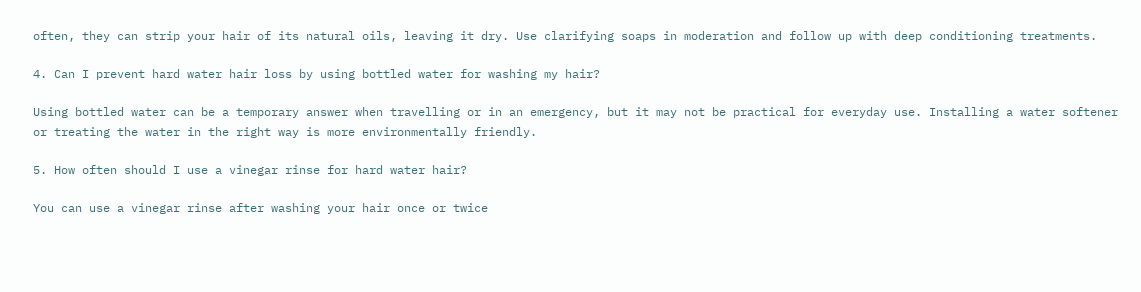often, they can strip your hair of its natural oils, leaving it dry. Use clarifying soaps in moderation and follow up with deep conditioning treatments.

4. Can I prevent hard water hair loss by using bottled water for washing my hair?

Using bottled water can be a temporary answer when travelling or in an emergency, but it may not be practical for everyday use. Installing a water softener or treating the water in the right way is more environmentally friendly.

5. How often should I use a vinegar rinse for hard water hair?

You can use a vinegar rinse after washing your hair once or twice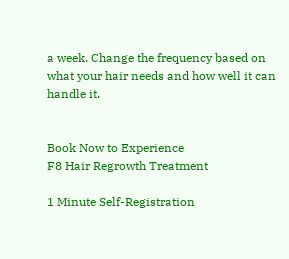a week. Change the frequency based on what your hair needs and how well it can handle it.


Book Now to Experience
F8 Hair Regrowth Treatment

1 Minute Self-Registration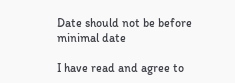Date should not be before minimal date

I have read and agree to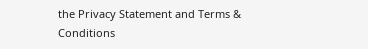the Privacy Statement and Terms & Conditions